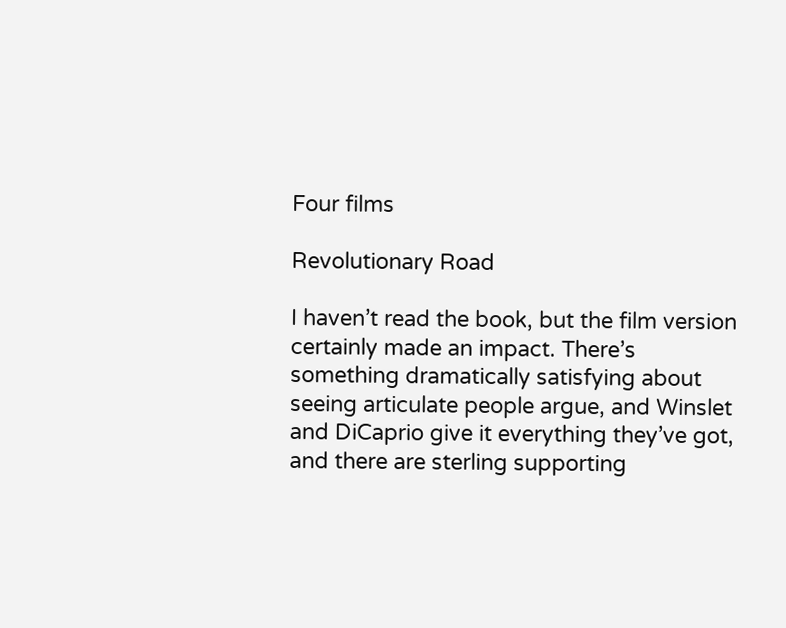Four films

Revolutionary Road

I haven’t read the book, but the film version certainly made an impact. There’s something dramatically satisfying about seeing articulate people argue, and Winslet and DiCaprio give it everything they’ve got, and there are sterling supporting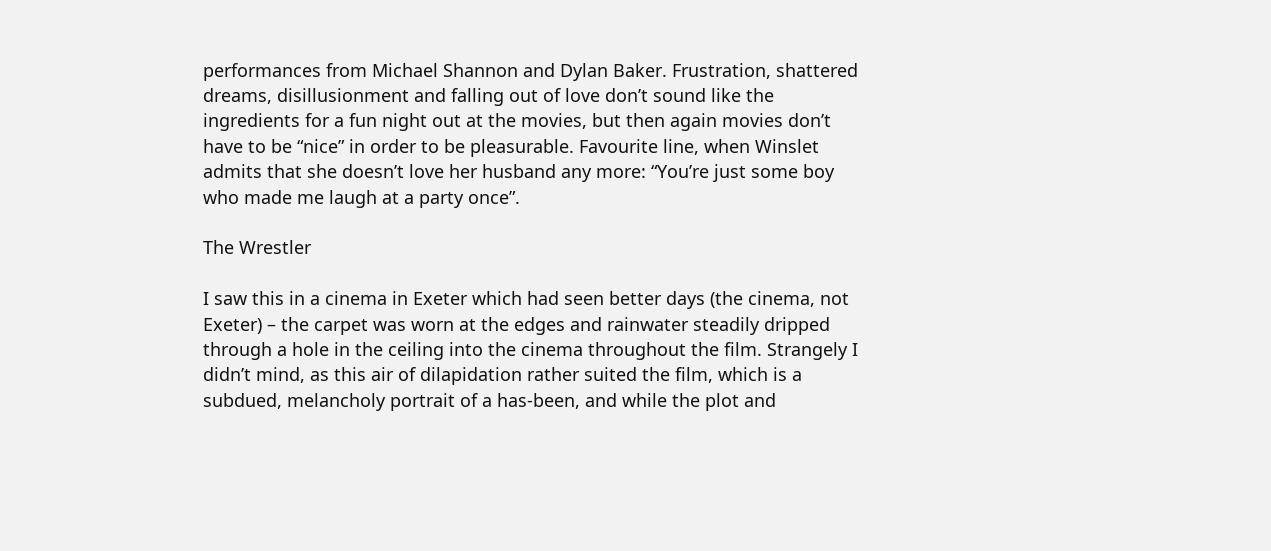performances from Michael Shannon and Dylan Baker. Frustration, shattered dreams, disillusionment and falling out of love don’t sound like the ingredients for a fun night out at the movies, but then again movies don’t have to be “nice” in order to be pleasurable. Favourite line, when Winslet admits that she doesn’t love her husband any more: “You’re just some boy who made me laugh at a party once”.

The Wrestler

I saw this in a cinema in Exeter which had seen better days (the cinema, not Exeter) – the carpet was worn at the edges and rainwater steadily dripped through a hole in the ceiling into the cinema throughout the film. Strangely I didn’t mind, as this air of dilapidation rather suited the film, which is a subdued, melancholy portrait of a has-been, and while the plot and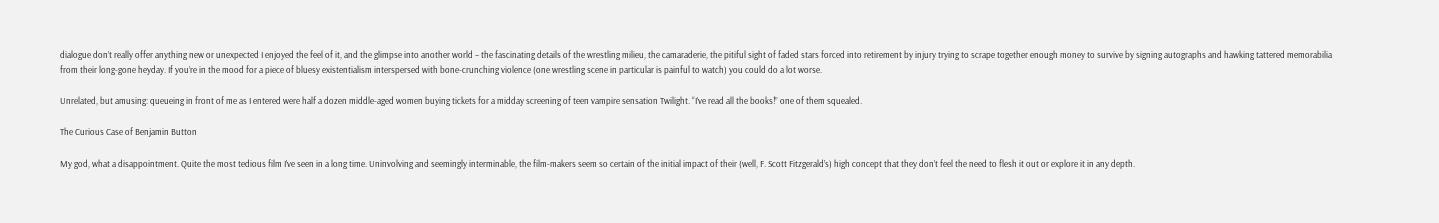dialogue don’t really offer anything new or unexpected I enjoyed the feel of it, and the glimpse into another world – the fascinating details of the wrestling milieu, the camaraderie, the pitiful sight of faded stars forced into retirement by injury trying to scrape together enough money to survive by signing autographs and hawking tattered memorabilia from their long-gone heyday. If you’re in the mood for a piece of bluesy existentialism interspersed with bone-crunching violence (one wrestling scene in particular is painful to watch) you could do a lot worse.

Unrelated, but amusing: queueing in front of me as I entered were half a dozen middle-aged women buying tickets for a midday screening of teen vampire sensation Twilight. “I’ve read all the books!” one of them squealed.

The Curious Case of Benjamin Button

My god, what a disappointment. Quite the most tedious film I’ve seen in a long time. Uninvolving and seemingly interminable, the film-makers seem so certain of the initial impact of their (well, F. Scott Fitzgerald’s) high concept that they don’t feel the need to flesh it out or explore it in any depth.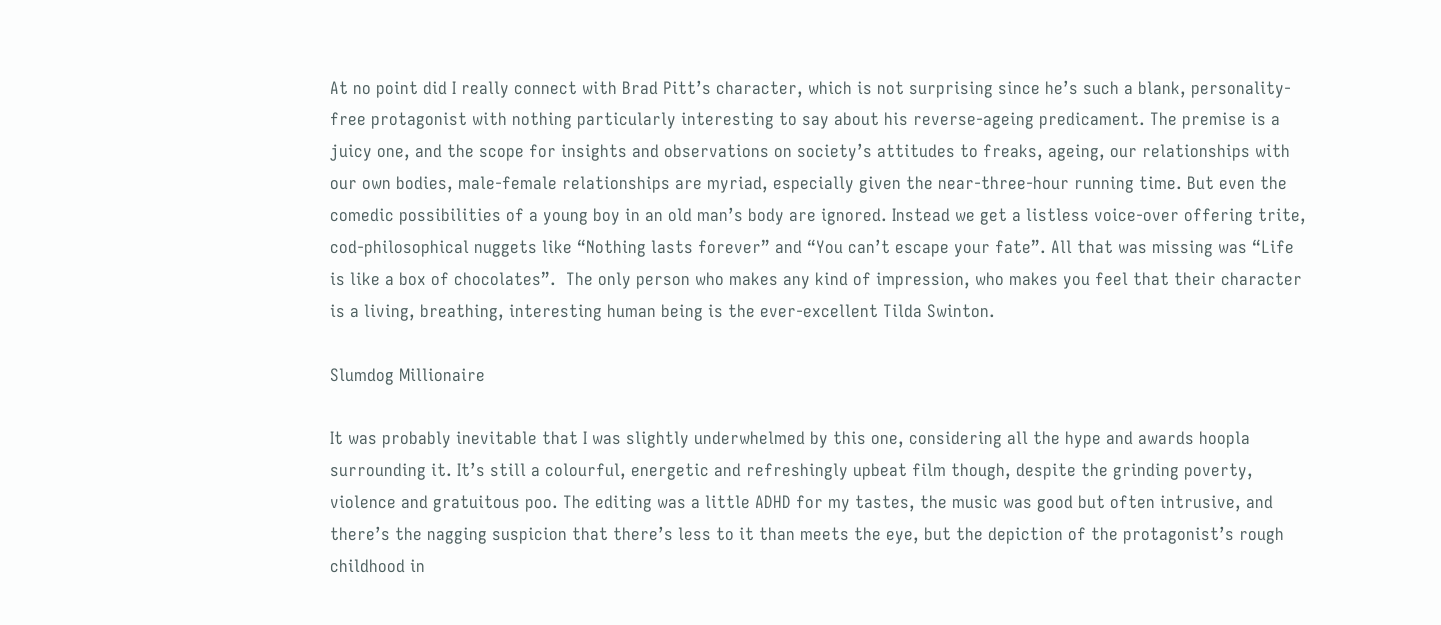At no point did I really connect with Brad Pitt’s character, which is not surprising since he’s such a blank, personality-free protagonist with nothing particularly interesting to say about his reverse-ageing predicament. The premise is a juicy one, and the scope for insights and observations on society’s attitudes to freaks, ageing, our relationships with our own bodies, male-female relationships are myriad, especially given the near-three-hour running time. But even the comedic possibilities of a young boy in an old man’s body are ignored. Instead we get a listless voice-over offering trite, cod-philosophical nuggets like “Nothing lasts forever” and “You can’t escape your fate”. All that was missing was “Life is like a box of chocolates”.  The only person who makes any kind of impression, who makes you feel that their character is a living, breathing, interesting human being is the ever-excellent Tilda Swinton.

Slumdog Millionaire

It was probably inevitable that I was slightly underwhelmed by this one, considering all the hype and awards hoopla surrounding it. It’s still a colourful, energetic and refreshingly upbeat film though, despite the grinding poverty, violence and gratuitous poo. The editing was a little ADHD for my tastes, the music was good but often intrusive, and there’s the nagging suspicion that there’s less to it than meets the eye, but the depiction of the protagonist’s rough childhood in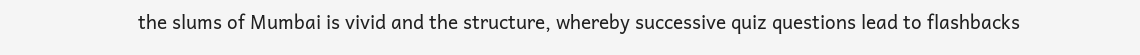the slums of Mumbai is vivid and the structure, whereby successive quiz questions lead to flashbacks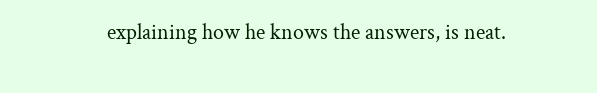explaining how he knows the answers, is neat.